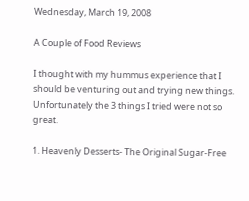Wednesday, March 19, 2008

A Couple of Food Reviews

I thought with my hummus experience that I should be venturing out and trying new things. Unfortunately the 3 things I tried were not so great.

1. Heavenly Desserts- The Original Sugar-Free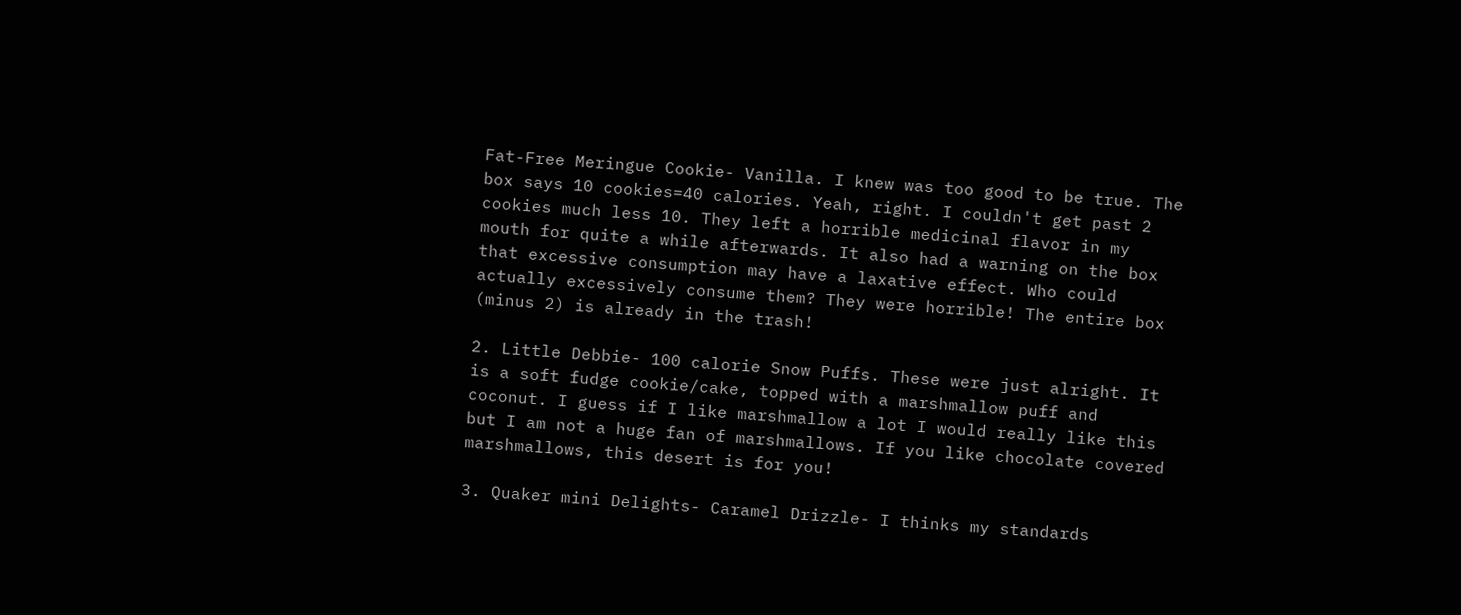Fat-Free Meringue Cookie- Vanilla. I knew was too good to be true. The box says 10 cookies=40 calories. Yeah, right. I couldn't get past 2 cookies much less 10. They left a horrible medicinal flavor in my mouth for quite a while afterwards. It also had a warning on the box that excessive consumption may have a laxative effect. Who could actually excessively consume them? They were horrible! The entire box (minus 2) is already in the trash!

2. Little Debbie- 100 calorie Snow Puffs. These were just alright. It is a soft fudge cookie/cake, topped with a marshmallow puff and coconut. I guess if I like marshmallow a lot I would really like this but I am not a huge fan of marshmallows. If you like chocolate covered marshmallows, this desert is for you!

3. Quaker mini Delights- Caramel Drizzle- I thinks my standards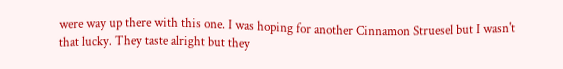were way up there with this one. I was hoping for another Cinnamon Struesel but I wasn't that lucky. They taste alright but they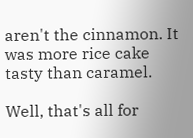aren't the cinnamon. It was more rice cake tasty than caramel.

Well, that's all for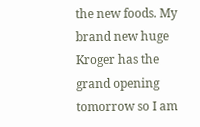the new foods. My brand new huge Kroger has the grand opening tomorrow so I am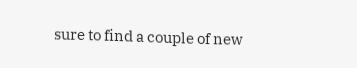sure to find a couple of new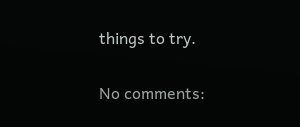things to try.

No comments: